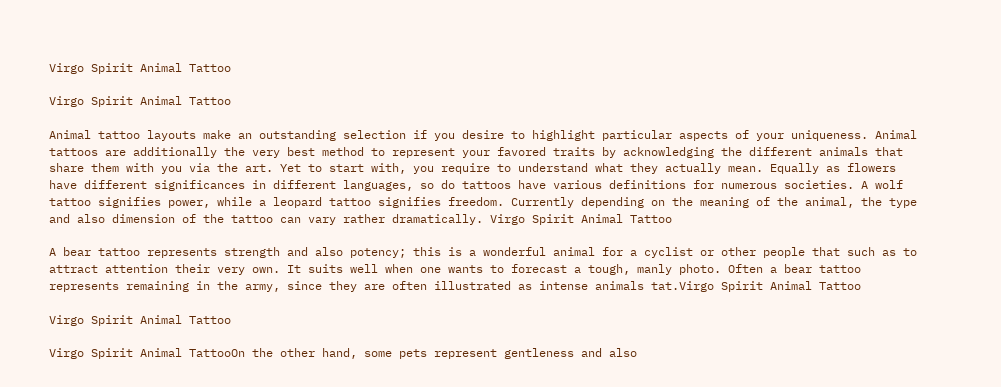Virgo Spirit Animal Tattoo

Virgo Spirit Animal Tattoo

Animal tattoo layouts make an outstanding selection if you desire to highlight particular aspects of your uniqueness. Animal tattoos are additionally the very best method to represent your favored traits by acknowledging the different animals that share them with you via the art. Yet to start with, you require to understand what they actually mean. Equally as flowers have different significances in different languages, so do tattoos have various definitions for numerous societies. A wolf tattoo signifies power, while a leopard tattoo signifies freedom. Currently depending on the meaning of the animal, the type and also dimension of the tattoo can vary rather dramatically. Virgo Spirit Animal Tattoo

A bear tattoo represents strength and also potency; this is a wonderful animal for a cyclist or other people that such as to attract attention their very own. It suits well when one wants to forecast a tough, manly photo. Often a bear tattoo represents remaining in the army, since they are often illustrated as intense animals tat.Virgo Spirit Animal Tattoo

Virgo Spirit Animal Tattoo

Virgo Spirit Animal TattooOn the other hand, some pets represent gentleness and also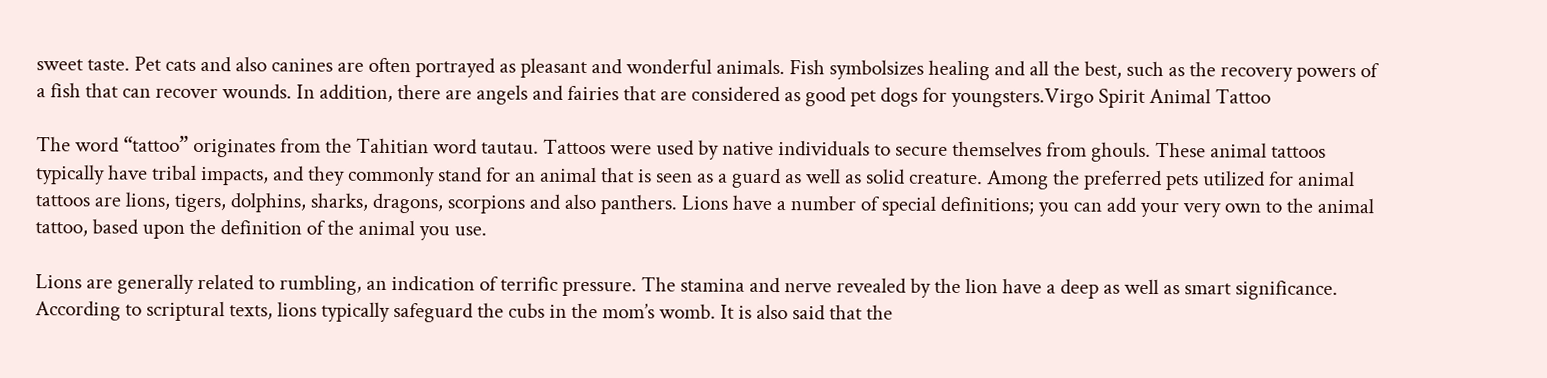sweet taste. Pet cats and also canines are often portrayed as pleasant and wonderful animals. Fish symbolsizes healing and all the best, such as the recovery powers of a fish that can recover wounds. In addition, there are angels and fairies that are considered as good pet dogs for youngsters.Virgo Spirit Animal Tattoo

The word “tattoo” originates from the Tahitian word tautau. Tattoos were used by native individuals to secure themselves from ghouls. These animal tattoos typically have tribal impacts, and they commonly stand for an animal that is seen as a guard as well as solid creature. Among the preferred pets utilized for animal tattoos are lions, tigers, dolphins, sharks, dragons, scorpions and also panthers. Lions have a number of special definitions; you can add your very own to the animal tattoo, based upon the definition of the animal you use.

Lions are generally related to rumbling, an indication of terrific pressure. The stamina and nerve revealed by the lion have a deep as well as smart significance. According to scriptural texts, lions typically safeguard the cubs in the mom’s womb. It is also said that the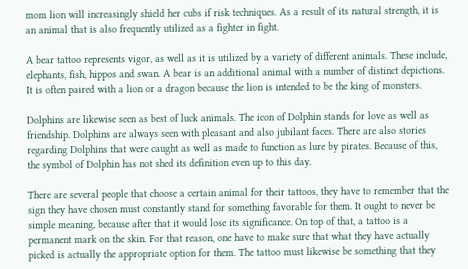mom lion will increasingly shield her cubs if risk techniques. As a result of its natural strength, it is an animal that is also frequently utilized as a fighter in fight.

A bear tattoo represents vigor, as well as it is utilized by a variety of different animals. These include, elephants, fish, hippos and swan. A bear is an additional animal with a number of distinct depictions. It is often paired with a lion or a dragon because the lion is intended to be the king of monsters.

Dolphins are likewise seen as best of luck animals. The icon of Dolphin stands for love as well as friendship. Dolphins are always seen with pleasant and also jubilant faces. There are also stories regarding Dolphins that were caught as well as made to function as lure by pirates. Because of this, the symbol of Dolphin has not shed its definition even up to this day.

There are several people that choose a certain animal for their tattoos, they have to remember that the sign they have chosen must constantly stand for something favorable for them. It ought to never be simple meaning, because after that it would lose its significance. On top of that, a tattoo is a permanent mark on the skin. For that reason, one have to make sure that what they have actually picked is actually the appropriate option for them. The tattoo must likewise be something that they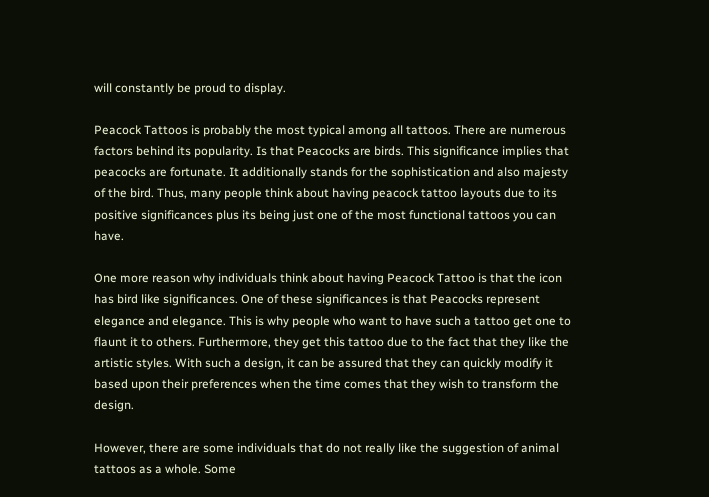will constantly be proud to display.

Peacock Tattoos is probably the most typical among all tattoos. There are numerous factors behind its popularity. Is that Peacocks are birds. This significance implies that peacocks are fortunate. It additionally stands for the sophistication and also majesty of the bird. Thus, many people think about having peacock tattoo layouts due to its positive significances plus its being just one of the most functional tattoos you can have.

One more reason why individuals think about having Peacock Tattoo is that the icon has bird like significances. One of these significances is that Peacocks represent elegance and elegance. This is why people who want to have such a tattoo get one to flaunt it to others. Furthermore, they get this tattoo due to the fact that they like the artistic styles. With such a design, it can be assured that they can quickly modify it based upon their preferences when the time comes that they wish to transform the design.

However, there are some individuals that do not really like the suggestion of animal tattoos as a whole. Some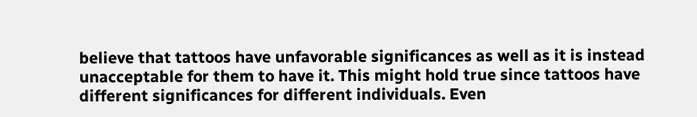believe that tattoos have unfavorable significances as well as it is instead unacceptable for them to have it. This might hold true since tattoos have different significances for different individuals. Even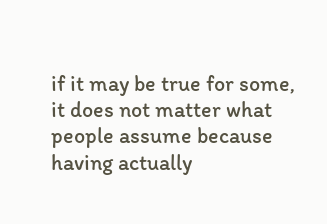if it may be true for some, it does not matter what people assume because having actually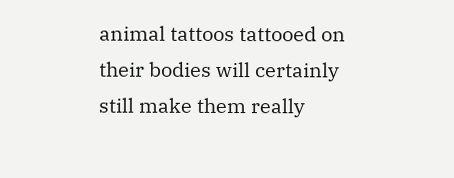animal tattoos tattooed on their bodies will certainly still make them really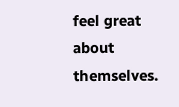feel great about themselves.